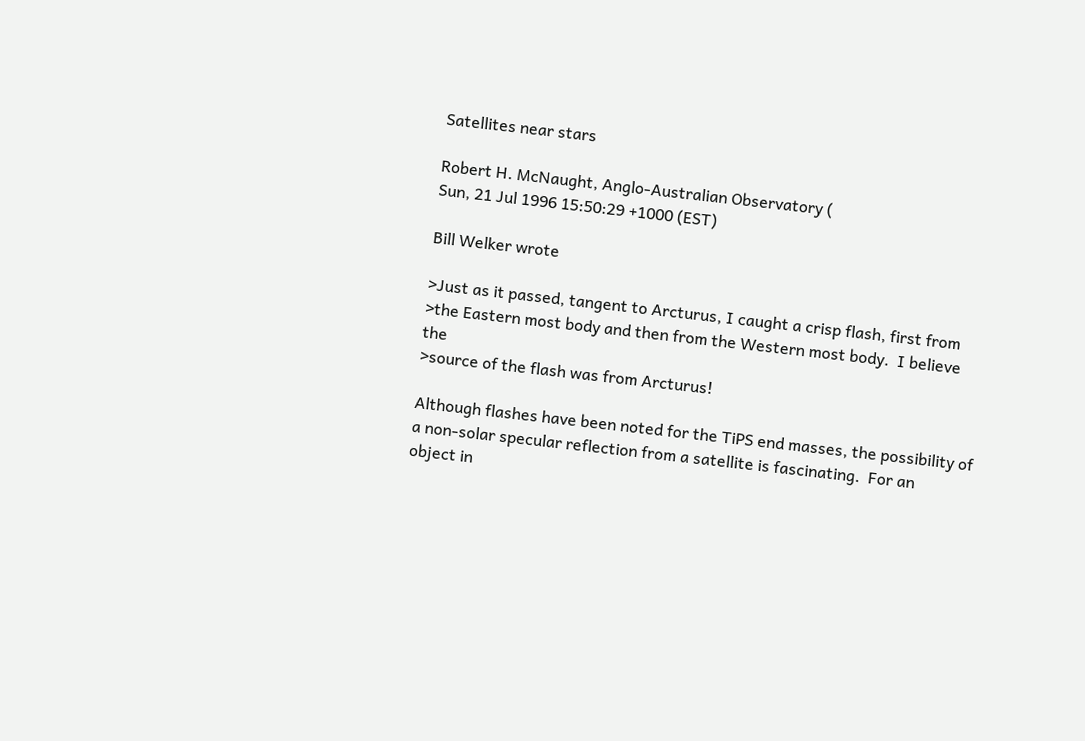Satellites near stars

Robert H. McNaught, Anglo-Australian Observatory (
Sun, 21 Jul 1996 15:50:29 +1000 (EST)

Bill Welker wrote

>Just as it passed, tangent to Arcturus, I caught a crisp flash, first from
>the Eastern most body and then from the Western most body.  I believe the
>source of the flash was from Arcturus!

Although flashes have been noted for the TiPS end masses, the possibility of
a non-solar specular reflection from a satellite is fascinating.  For an
object in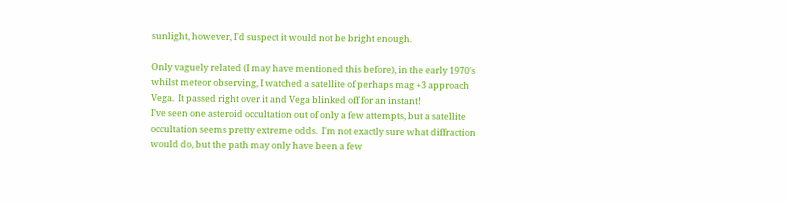sunlight, however, I'd suspect it would not be bright enough.

Only vaguely related (I may have mentioned this before), in the early 1970's
whilst meteor observing, I watched a satellite of perhaps mag +3 approach
Vega.  It passed right over it and Vega blinked off for an instant!
I've seen one asteroid occultation out of only a few attempts, but a satellite
occultation seems pretty extreme odds.  I'm not exactly sure what diffraction
would do, but the path may only have been a few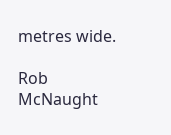metres wide.

Rob McNaught